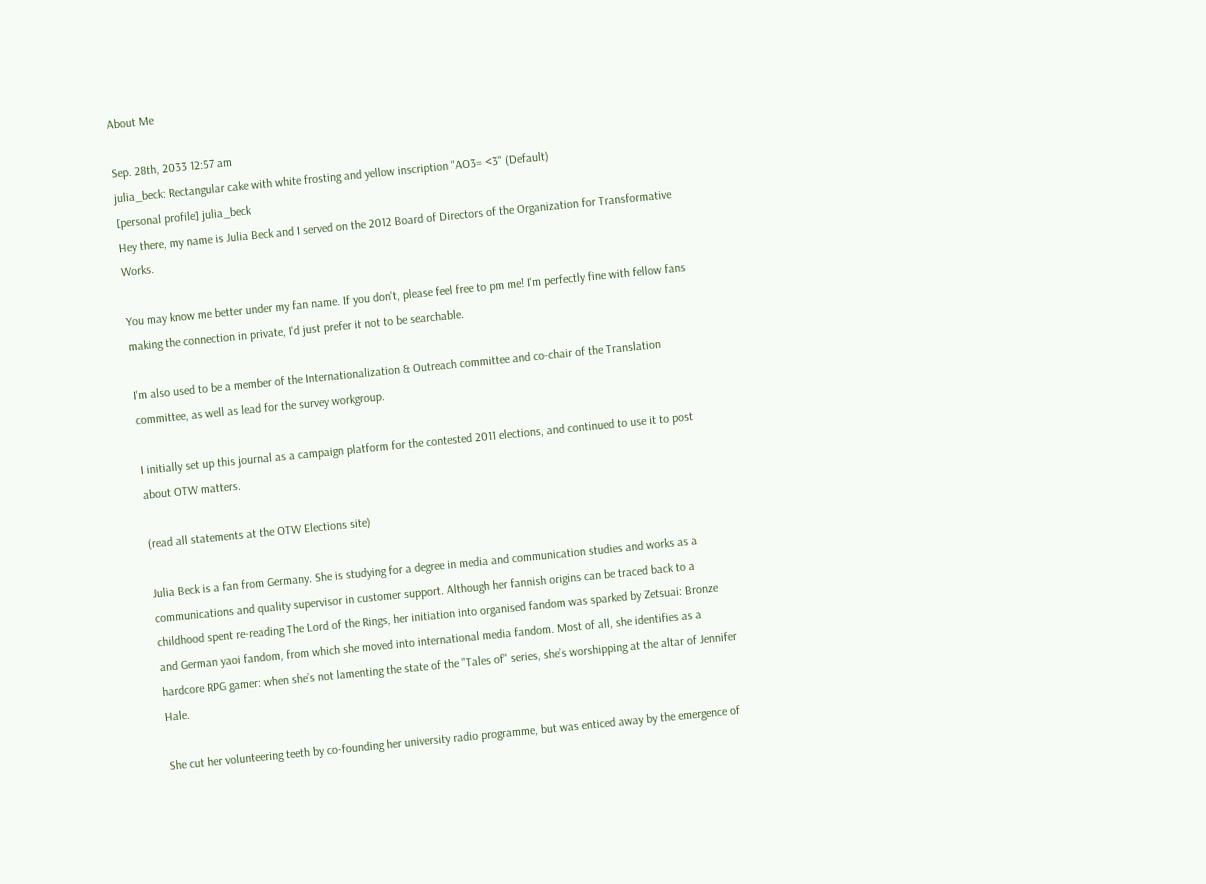About Me

Sep. 28th, 2033 12:57 am
julia_beck: Rectangular cake with white frosting and yellow inscription "AO3= <3" (Default)
[personal profile] julia_beck
Hey there, my name is Julia Beck and I served on the 2012 Board of Directors of the Organization for Transformative Works.

You may know me better under my fan name. If you don't, please feel free to pm me! I'm perfectly fine with fellow fans making the connection in private, I'd just prefer it not to be searchable.

I'm also used to be a member of the Internationalization & Outreach committee and co-chair of the Translation committee, as well as lead for the survey workgroup.

I initially set up this journal as a campaign platform for the contested 2011 elections, and continued to use it to post about OTW matters.

(read all statements at the OTW Elections site)

Julia Beck is a fan from Germany. She is studying for a degree in media and communication studies and works as a communications and quality supervisor in customer support. Although her fannish origins can be traced back to a childhood spent re-reading The Lord of the Rings, her initiation into organised fandom was sparked by Zetsuai: Bronze and German yaoi fandom, from which she moved into international media fandom. Most of all, she identifies as a hardcore RPG gamer: when she’s not lamenting the state of the "Tales of" series, she’s worshipping at the altar of Jennifer Hale.

She cut her volunteering teeth by co-founding her university radio programme, but was enticed away by the emergence of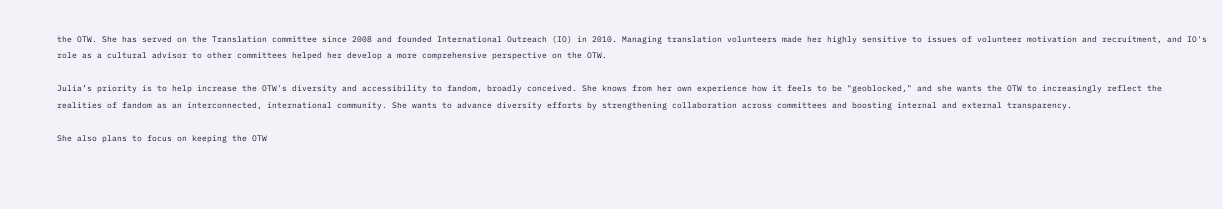the OTW. She has served on the Translation committee since 2008 and founded International Outreach (IO) in 2010. Managing translation volunteers made her highly sensitive to issues of volunteer motivation and recruitment, and IO's role as a cultural advisor to other committees helped her develop a more comprehensive perspective on the OTW.

Julia’s priority is to help increase the OTW's diversity and accessibility to fandom, broadly conceived. She knows from her own experience how it feels to be "geoblocked," and she wants the OTW to increasingly reflect the realities of fandom as an interconnected, international community. She wants to advance diversity efforts by strengthening collaboration across committees and boosting internal and external transparency.

She also plans to focus on keeping the OTW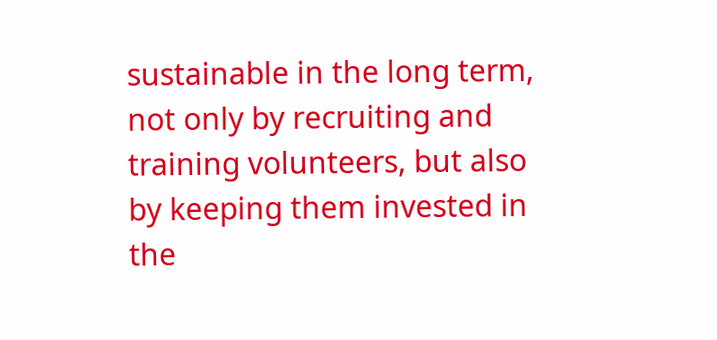sustainable in the long term, not only by recruiting and training volunteers, but also by keeping them invested in the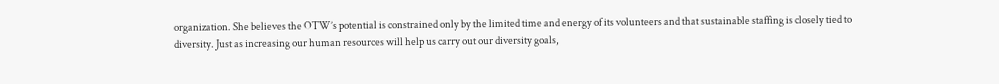organization. She believes the OTW’s potential is constrained only by the limited time and energy of its volunteers and that sustainable staffing is closely tied to diversity. Just as increasing our human resources will help us carry out our diversity goals,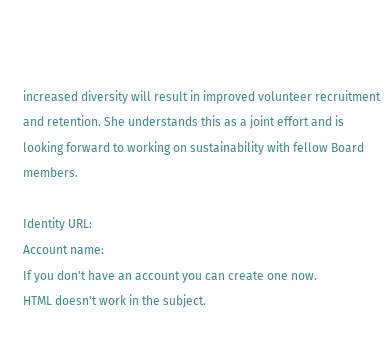increased diversity will result in improved volunteer recruitment and retention. She understands this as a joint effort and is looking forward to working on sustainability with fellow Board members.

Identity URL:
Account name:
If you don't have an account you can create one now.
HTML doesn't work in the subject.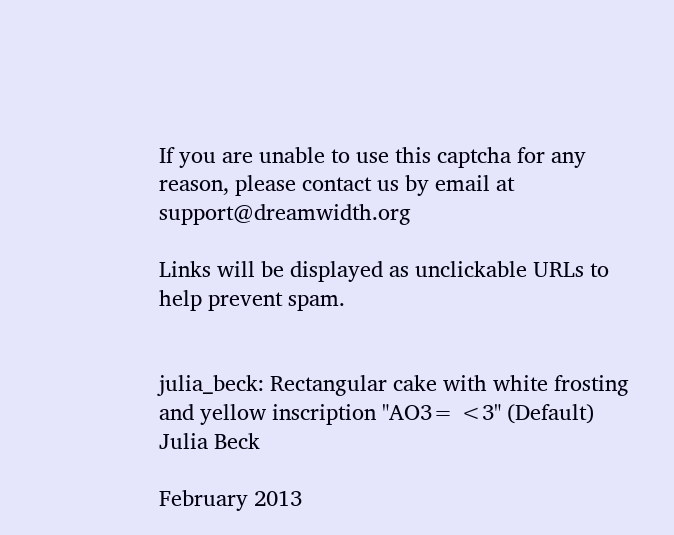If you are unable to use this captcha for any reason, please contact us by email at support@dreamwidth.org

Links will be displayed as unclickable URLs to help prevent spam.


julia_beck: Rectangular cake with white frosting and yellow inscription "AO3= <3" (Default)
Julia Beck

February 2013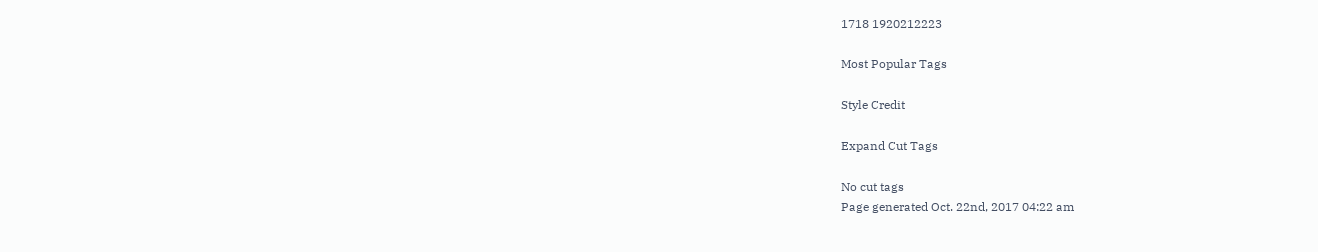1718 1920212223

Most Popular Tags

Style Credit

Expand Cut Tags

No cut tags
Page generated Oct. 22nd, 2017 04:22 am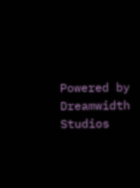Powered by Dreamwidth Studios